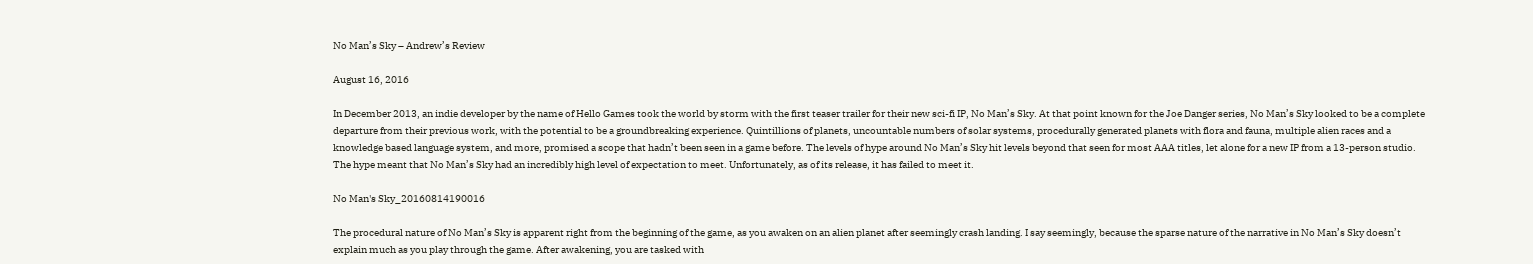No Man’s Sky – Andrew’s Review

August 16, 2016

In December 2013, an indie developer by the name of Hello Games took the world by storm with the first teaser trailer for their new sci-fi IP, No Man’s Sky. At that point known for the Joe Danger series, No Man’s Sky looked to be a complete departure from their previous work, with the potential to be a groundbreaking experience. Quintillions of planets, uncountable numbers of solar systems, procedurally generated planets with flora and fauna, multiple alien races and a knowledge based language system, and more, promised a scope that hadn’t been seen in a game before. The levels of hype around No Man’s Sky hit levels beyond that seen for most AAA titles, let alone for a new IP from a 13-person studio. The hype meant that No Man’s Sky had an incredibly high level of expectation to meet. Unfortunately, as of its release, it has failed to meet it.

No Man's Sky_20160814190016

The procedural nature of No Man’s Sky is apparent right from the beginning of the game, as you awaken on an alien planet after seemingly crash landing. I say seemingly, because the sparse nature of the narrative in No Man’s Sky doesn’t explain much as you play through the game. After awakening, you are tasked with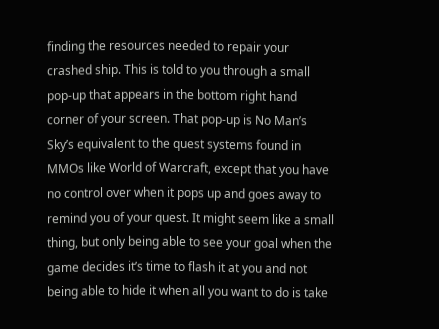finding the resources needed to repair your crashed ship. This is told to you through a small pop-up that appears in the bottom right hand corner of your screen. That pop-up is No Man’s Sky’s equivalent to the quest systems found in MMOs like World of Warcraft, except that you have no control over when it pops up and goes away to remind you of your quest. It might seem like a small thing, but only being able to see your goal when the game decides it’s time to flash it at you and not being able to hide it when all you want to do is take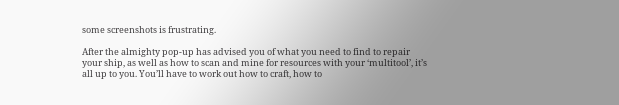some screenshots is frustrating.

After the almighty pop-up has advised you of what you need to find to repair your ship, as well as how to scan and mine for resources with your ‘multitool’, it’s all up to you. You’ll have to work out how to craft, how to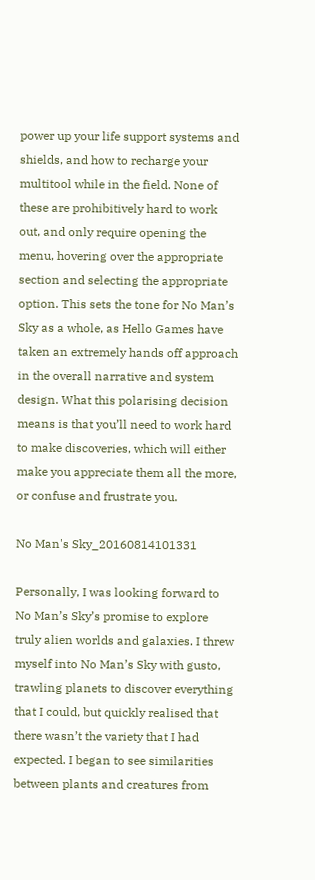power up your life support systems and shields, and how to recharge your multitool while in the field. None of these are prohibitively hard to work out, and only require opening the menu, hovering over the appropriate section and selecting the appropriate option. This sets the tone for No Man’s Sky as a whole, as Hello Games have taken an extremely hands off approach in the overall narrative and system design. What this polarising decision means is that you’ll need to work hard to make discoveries, which will either make you appreciate them all the more, or confuse and frustrate you.

No Man's Sky_20160814101331

Personally, I was looking forward to No Man’s Sky’s promise to explore truly alien worlds and galaxies. I threw myself into No Man’s Sky with gusto, trawling planets to discover everything that I could, but quickly realised that there wasn’t the variety that I had expected. I began to see similarities between plants and creatures from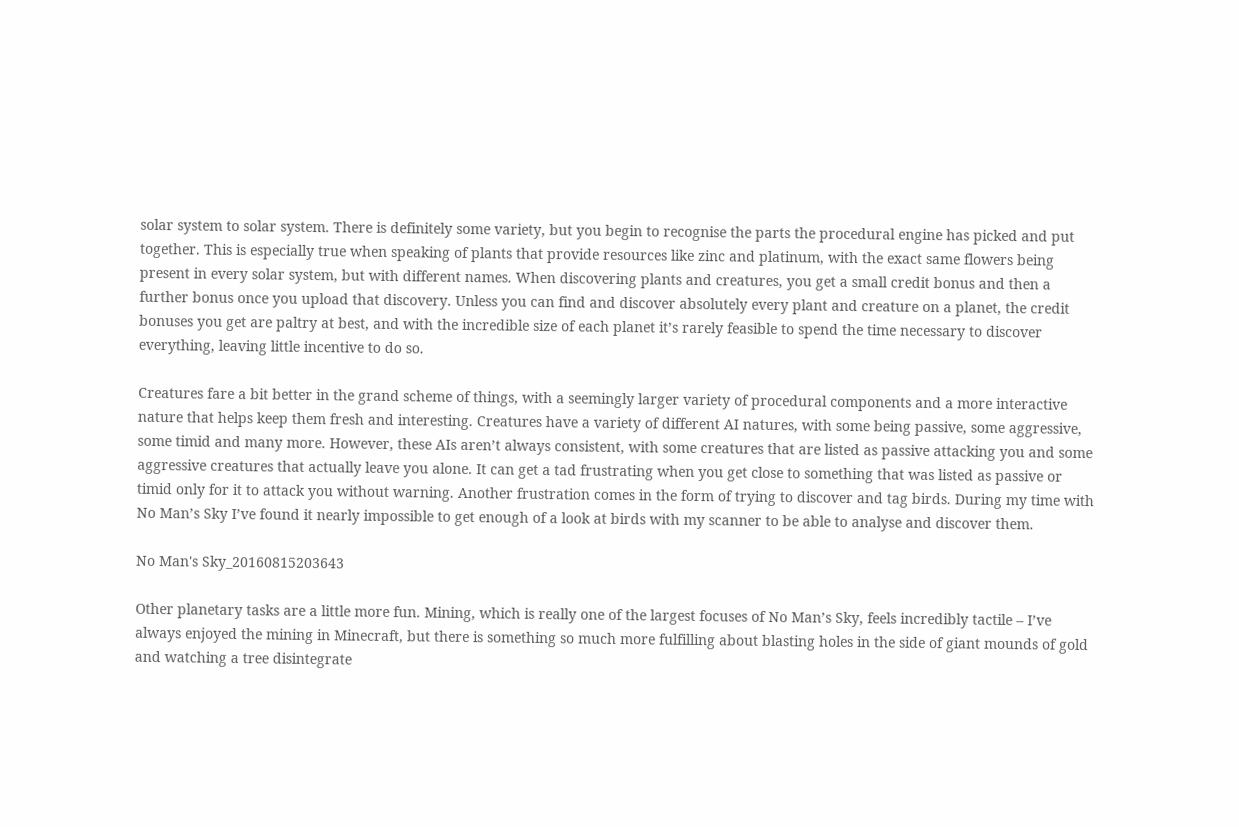solar system to solar system. There is definitely some variety, but you begin to recognise the parts the procedural engine has picked and put together. This is especially true when speaking of plants that provide resources like zinc and platinum, with the exact same flowers being present in every solar system, but with different names. When discovering plants and creatures, you get a small credit bonus and then a further bonus once you upload that discovery. Unless you can find and discover absolutely every plant and creature on a planet, the credit bonuses you get are paltry at best, and with the incredible size of each planet it’s rarely feasible to spend the time necessary to discover everything, leaving little incentive to do so.

Creatures fare a bit better in the grand scheme of things, with a seemingly larger variety of procedural components and a more interactive nature that helps keep them fresh and interesting. Creatures have a variety of different AI natures, with some being passive, some aggressive, some timid and many more. However, these AIs aren’t always consistent, with some creatures that are listed as passive attacking you and some aggressive creatures that actually leave you alone. It can get a tad frustrating when you get close to something that was listed as passive or timid only for it to attack you without warning. Another frustration comes in the form of trying to discover and tag birds. During my time with No Man’s Sky I’ve found it nearly impossible to get enough of a look at birds with my scanner to be able to analyse and discover them.

No Man's Sky_20160815203643

Other planetary tasks are a little more fun. Mining, which is really one of the largest focuses of No Man’s Sky, feels incredibly tactile – I’ve always enjoyed the mining in Minecraft, but there is something so much more fulfilling about blasting holes in the side of giant mounds of gold and watching a tree disintegrate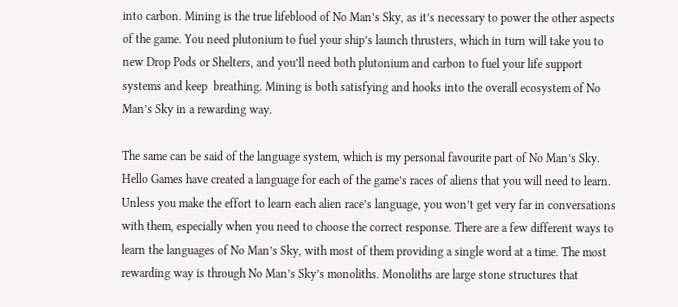into carbon. Mining is the true lifeblood of No Man’s Sky, as it’s necessary to power the other aspects of the game. You need plutonium to fuel your ship’s launch thrusters, which in turn will take you to new Drop Pods or Shelters, and you’ll need both plutonium and carbon to fuel your life support systems and keep  breathing. Mining is both satisfying and hooks into the overall ecosystem of No Man’s Sky in a rewarding way.

The same can be said of the language system, which is my personal favourite part of No Man’s Sky. Hello Games have created a language for each of the game’s races of aliens that you will need to learn. Unless you make the effort to learn each alien race’s language, you won’t get very far in conversations with them, especially when you need to choose the correct response. There are a few different ways to learn the languages of No Man’s Sky, with most of them providing a single word at a time. The most rewarding way is through No Man’s Sky’s monoliths. Monoliths are large stone structures that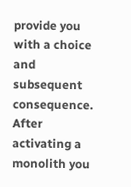provide you with a choice and subsequent consequence. After activating a monolith you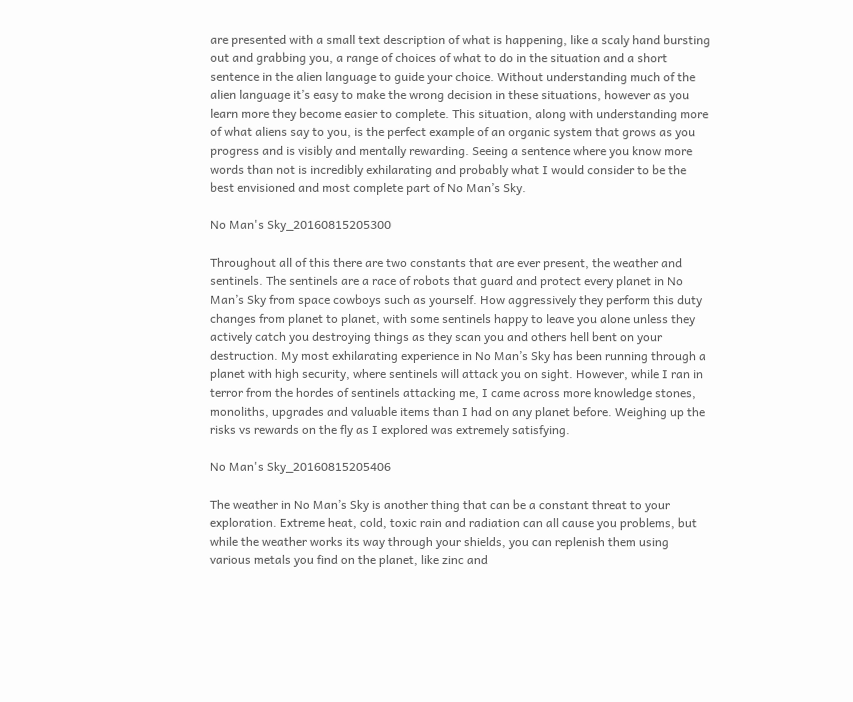are presented with a small text description of what is happening, like a scaly hand bursting out and grabbing you, a range of choices of what to do in the situation and a short sentence in the alien language to guide your choice. Without understanding much of the alien language it’s easy to make the wrong decision in these situations, however as you learn more they become easier to complete. This situation, along with understanding more of what aliens say to you, is the perfect example of an organic system that grows as you progress and is visibly and mentally rewarding. Seeing a sentence where you know more words than not is incredibly exhilarating and probably what I would consider to be the best envisioned and most complete part of No Man’s Sky.

No Man's Sky_20160815205300

Throughout all of this there are two constants that are ever present, the weather and sentinels. The sentinels are a race of robots that guard and protect every planet in No Man’s Sky from space cowboys such as yourself. How aggressively they perform this duty changes from planet to planet, with some sentinels happy to leave you alone unless they actively catch you destroying things as they scan you and others hell bent on your destruction. My most exhilarating experience in No Man’s Sky has been running through a planet with high security, where sentinels will attack you on sight. However, while I ran in terror from the hordes of sentinels attacking me, I came across more knowledge stones, monoliths, upgrades and valuable items than I had on any planet before. Weighing up the risks vs rewards on the fly as I explored was extremely satisfying.

No Man's Sky_20160815205406

The weather in No Man’s Sky is another thing that can be a constant threat to your exploration. Extreme heat, cold, toxic rain and radiation can all cause you problems, but while the weather works its way through your shields, you can replenish them using various metals you find on the planet, like zinc and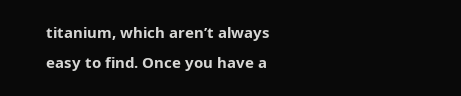titanium, which aren’t always easy to find. Once you have a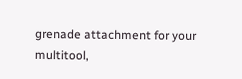grenade attachment for your multitool,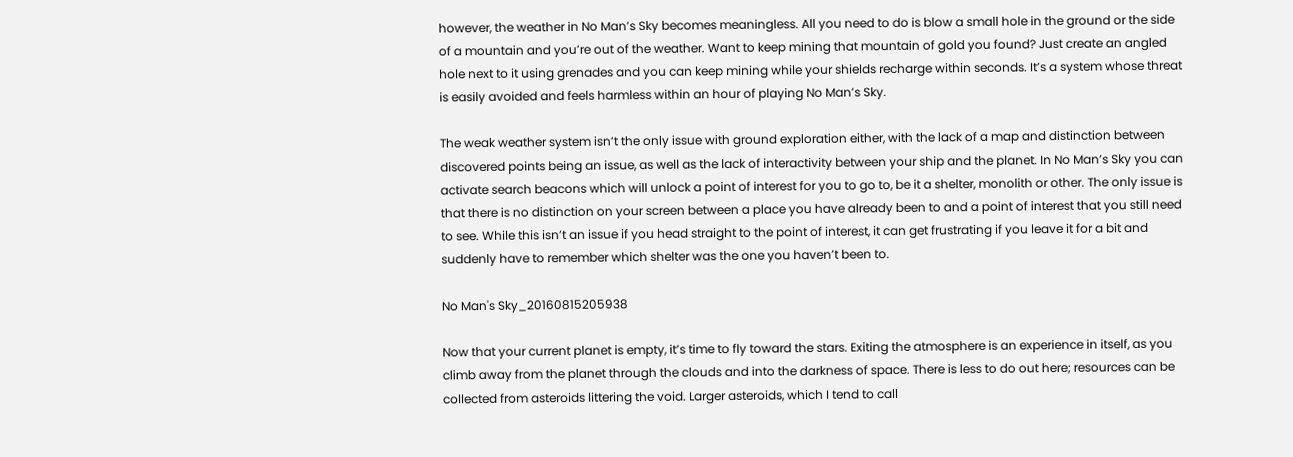however, the weather in No Man’s Sky becomes meaningless. All you need to do is blow a small hole in the ground or the side of a mountain and you’re out of the weather. Want to keep mining that mountain of gold you found? Just create an angled hole next to it using grenades and you can keep mining while your shields recharge within seconds. It’s a system whose threat is easily avoided and feels harmless within an hour of playing No Man’s Sky.

The weak weather system isn’t the only issue with ground exploration either, with the lack of a map and distinction between discovered points being an issue, as well as the lack of interactivity between your ship and the planet. In No Man’s Sky you can activate search beacons which will unlock a point of interest for you to go to, be it a shelter, monolith or other. The only issue is that there is no distinction on your screen between a place you have already been to and a point of interest that you still need to see. While this isn’t an issue if you head straight to the point of interest, it can get frustrating if you leave it for a bit and suddenly have to remember which shelter was the one you haven’t been to.

No Man's Sky_20160815205938

Now that your current planet is empty, it’s time to fly toward the stars. Exiting the atmosphere is an experience in itself, as you climb away from the planet through the clouds and into the darkness of space. There is less to do out here; resources can be collected from asteroids littering the void. Larger asteroids, which I tend to call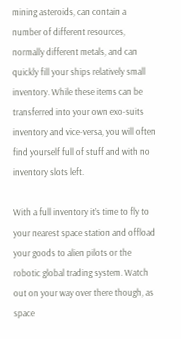mining asteroids, can contain a number of different resources, normally different metals, and can quickly fill your ships relatively small inventory. While these items can be transferred into your own exo-suits inventory and vice-versa, you will often find yourself full of stuff and with no inventory slots left.

With a full inventory it’s time to fly to your nearest space station and offload your goods to alien pilots or the robotic global trading system. Watch out on your way over there though, as space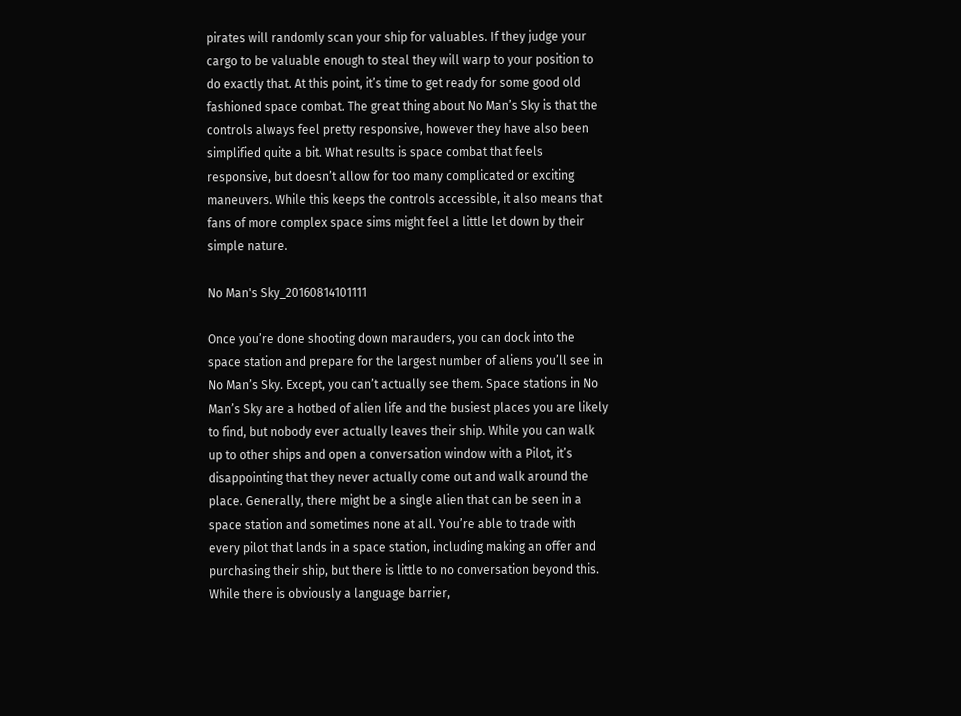pirates will randomly scan your ship for valuables. If they judge your cargo to be valuable enough to steal they will warp to your position to do exactly that. At this point, it’s time to get ready for some good old fashioned space combat. The great thing about No Man’s Sky is that the controls always feel pretty responsive, however they have also been simplified quite a bit. What results is space combat that feels responsive, but doesn’t allow for too many complicated or exciting maneuvers. While this keeps the controls accessible, it also means that fans of more complex space sims might feel a little let down by their simple nature.

No Man's Sky_20160814101111

Once you’re done shooting down marauders, you can dock into the space station and prepare for the largest number of aliens you’ll see in No Man’s Sky. Except, you can’t actually see them. Space stations in No Man’s Sky are a hotbed of alien life and the busiest places you are likely to find, but nobody ever actually leaves their ship. While you can walk up to other ships and open a conversation window with a Pilot, it’s disappointing that they never actually come out and walk around the place. Generally, there might be a single alien that can be seen in a space station and sometimes none at all. You’re able to trade with every pilot that lands in a space station, including making an offer and purchasing their ship, but there is little to no conversation beyond this. While there is obviously a language barrier,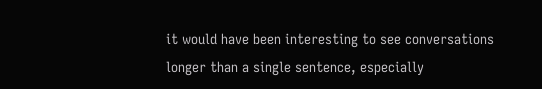it would have been interesting to see conversations longer than a single sentence, especially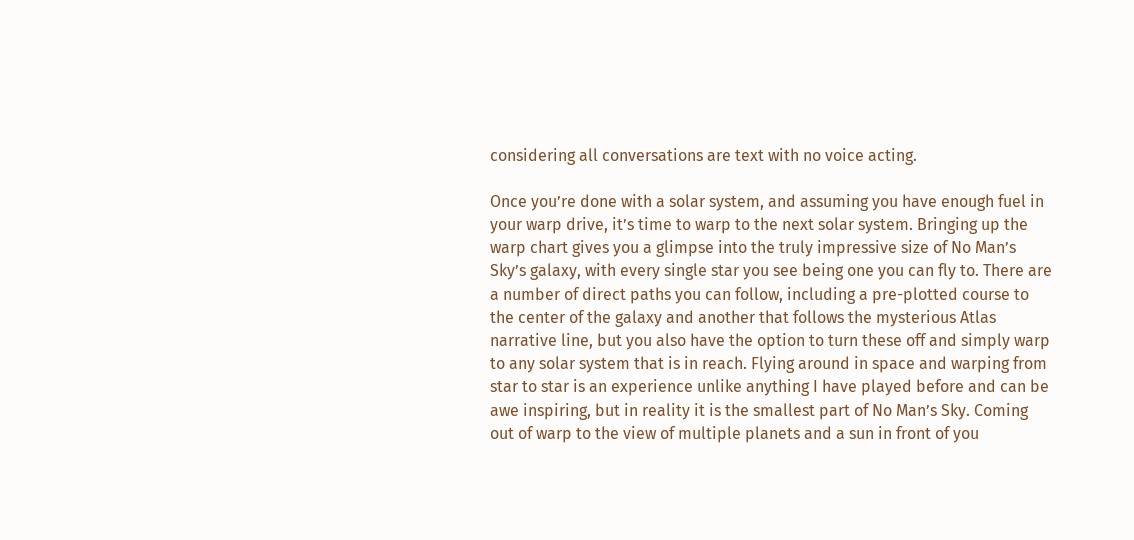considering all conversations are text with no voice acting.

Once you’re done with a solar system, and assuming you have enough fuel in your warp drive, it’s time to warp to the next solar system. Bringing up the warp chart gives you a glimpse into the truly impressive size of No Man’s Sky’s galaxy, with every single star you see being one you can fly to. There are a number of direct paths you can follow, including a pre-plotted course to the center of the galaxy and another that follows the mysterious Atlas narrative line, but you also have the option to turn these off and simply warp to any solar system that is in reach. Flying around in space and warping from star to star is an experience unlike anything I have played before and can be awe inspiring, but in reality it is the smallest part of No Man’s Sky. Coming out of warp to the view of multiple planets and a sun in front of you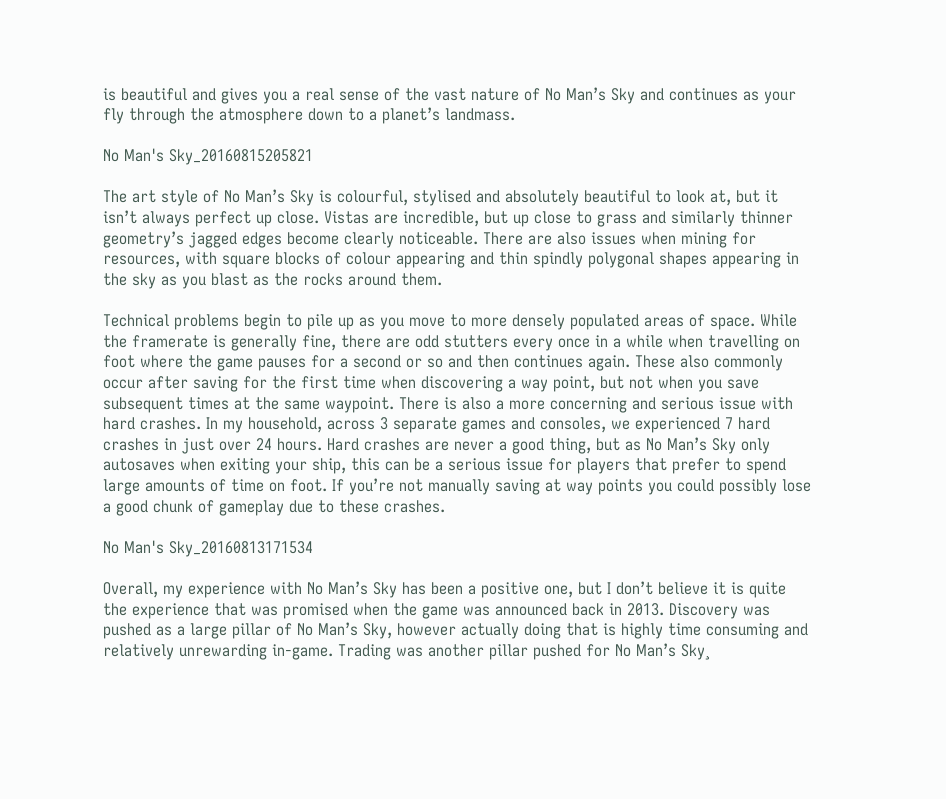is beautiful and gives you a real sense of the vast nature of No Man’s Sky and continues as your fly through the atmosphere down to a planet’s landmass.

No Man's Sky_20160815205821

The art style of No Man’s Sky is colourful, stylised and absolutely beautiful to look at, but it isn’t always perfect up close. Vistas are incredible, but up close to grass and similarly thinner geometry’s jagged edges become clearly noticeable. There are also issues when mining for resources, with square blocks of colour appearing and thin spindly polygonal shapes appearing in the sky as you blast as the rocks around them.

Technical problems begin to pile up as you move to more densely populated areas of space. While the framerate is generally fine, there are odd stutters every once in a while when travelling on foot where the game pauses for a second or so and then continues again. These also commonly occur after saving for the first time when discovering a way point, but not when you save subsequent times at the same waypoint. There is also a more concerning and serious issue with hard crashes. In my household, across 3 separate games and consoles, we experienced 7 hard crashes in just over 24 hours. Hard crashes are never a good thing, but as No Man’s Sky only autosaves when exiting your ship, this can be a serious issue for players that prefer to spend large amounts of time on foot. If you’re not manually saving at way points you could possibly lose a good chunk of gameplay due to these crashes.

No Man's Sky_20160813171534

Overall, my experience with No Man’s Sky has been a positive one, but I don’t believe it is quite the experience that was promised when the game was announced back in 2013. Discovery was pushed as a large pillar of No Man’s Sky, however actually doing that is highly time consuming and relatively unrewarding in-game. Trading was another pillar pushed for No Man’s Sky¸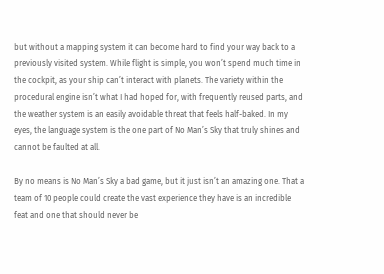but without a mapping system it can become hard to find your way back to a previously visited system. While flight is simple, you won’t spend much time in the cockpit, as your ship can’t interact with planets. The variety within the procedural engine isn’t what I had hoped for, with frequently reused parts, and the weather system is an easily avoidable threat that feels half-baked. In my eyes, the language system is the one part of No Man’s Sky that truly shines and cannot be faulted at all.

By no means is No Man’s Sky a bad game, but it just isn’t an amazing one. That a team of 10 people could create the vast experience they have is an incredible feat and one that should never be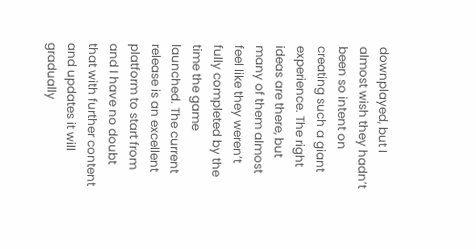downplayed, but I almost wish they hadn’t been so intent on creating such a giant experience. The right ideas are there, but many of them almost feel like they weren’t fully completed by the time the game launched. The current release is an excellent platform to start from and I have no doubt that with further content and updates it will gradually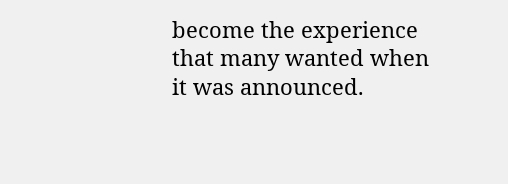become the experience that many wanted when it was announced.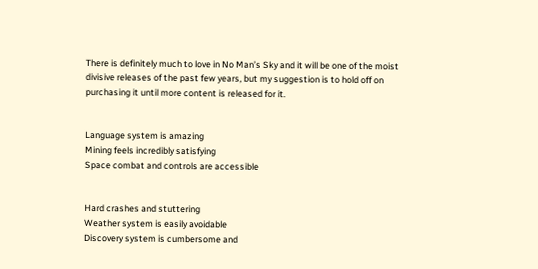There is definitely much to love in No Man’s Sky and it will be one of the moist divisive releases of the past few years, but my suggestion is to hold off on purchasing it until more content is released for it.


Language system is amazing
Mining feels incredibly satisfying
Space combat and controls are accessible


Hard crashes and stuttering
Weather system is easily avoidable
Discovery system is cumbersome and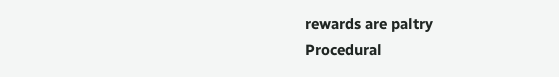rewards are paltry
Procedural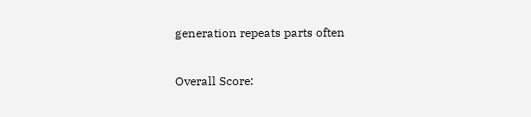generation repeats parts often

Overall Score: